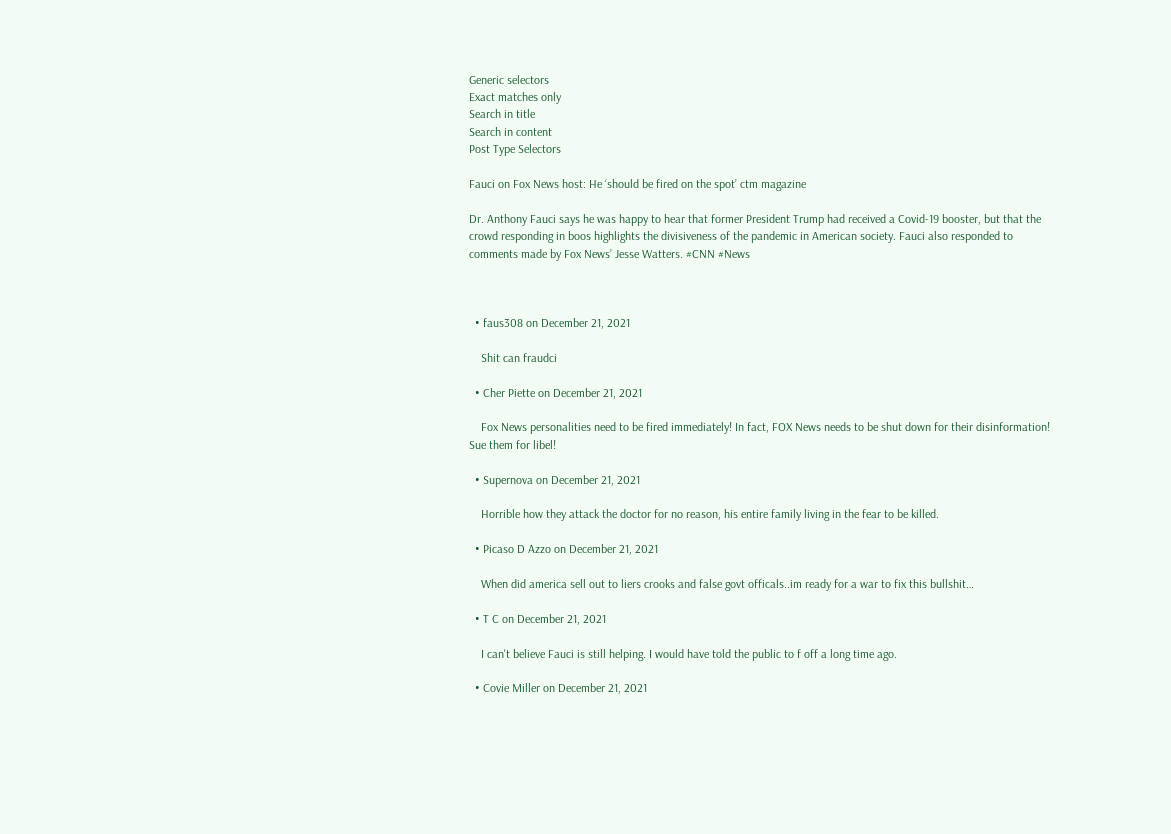Generic selectors
Exact matches only
Search in title
Search in content
Post Type Selectors

Fauci on Fox News host: He ‘should be fired on the spot’ ctm magazine

Dr. Anthony Fauci says he was happy to hear that former President Trump had received a Covid-19 booster, but that the crowd responding in boos highlights the divisiveness of the pandemic in American society. Fauci also responded to comments made by Fox News’ Jesse Watters. #CNN #News



  • faus308 on December 21, 2021

    Shit can fraudci

  • Cher Piette on December 21, 2021

    Fox News personalities need to be fired immediately! In fact, FOX News needs to be shut down for their disinformation! Sue them for libel!

  • Supernova on December 21, 2021

    Horrible how they attack the doctor for no reason, his entire family living in the fear to be killed.

  • Picaso D Azzo on December 21, 2021

    When did america sell out to liers crooks and false govt officals..im ready for a war to fix this bullshit…

  • T C on December 21, 2021

    I can't believe Fauci is still helping. I would have told the public to f off a long time ago.

  • Covie Miller on December 21, 2021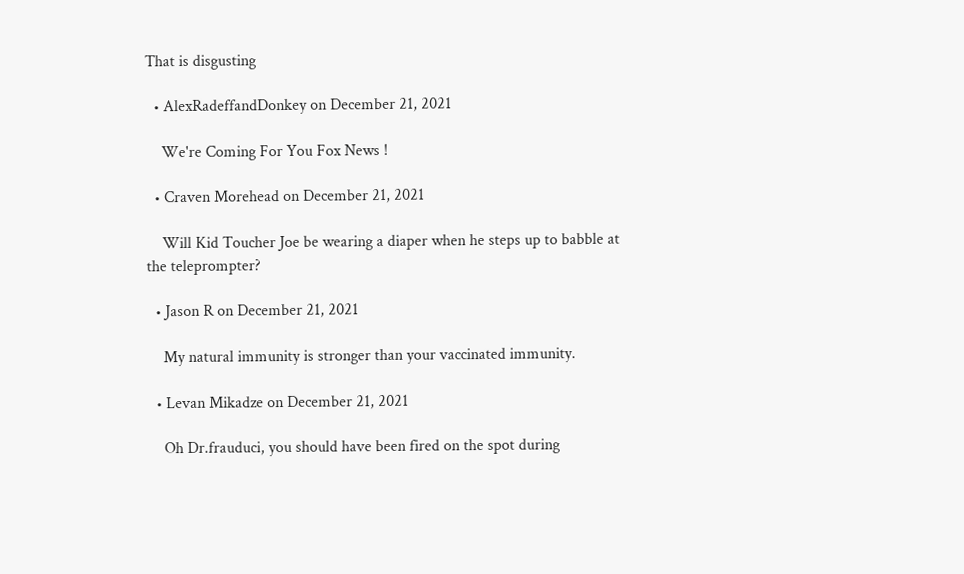That is disgusting

  • AlexRadeffandDonkey on December 21, 2021

    We're Coming For You Fox News !

  • Craven Morehead on December 21, 2021

    Will Kid Toucher Joe be wearing a diaper when he steps up to babble at the teleprompter?

  • Jason R on December 21, 2021

    My natural immunity is stronger than your vaccinated immunity.

  • Levan Mikadze on December 21, 2021

    Oh Dr.frauduci, you should have been fired on the spot during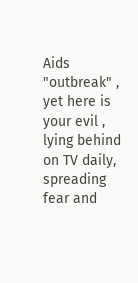Aids "outbreak" , yet here is your evil , lying behind on TV daily, spreading fear and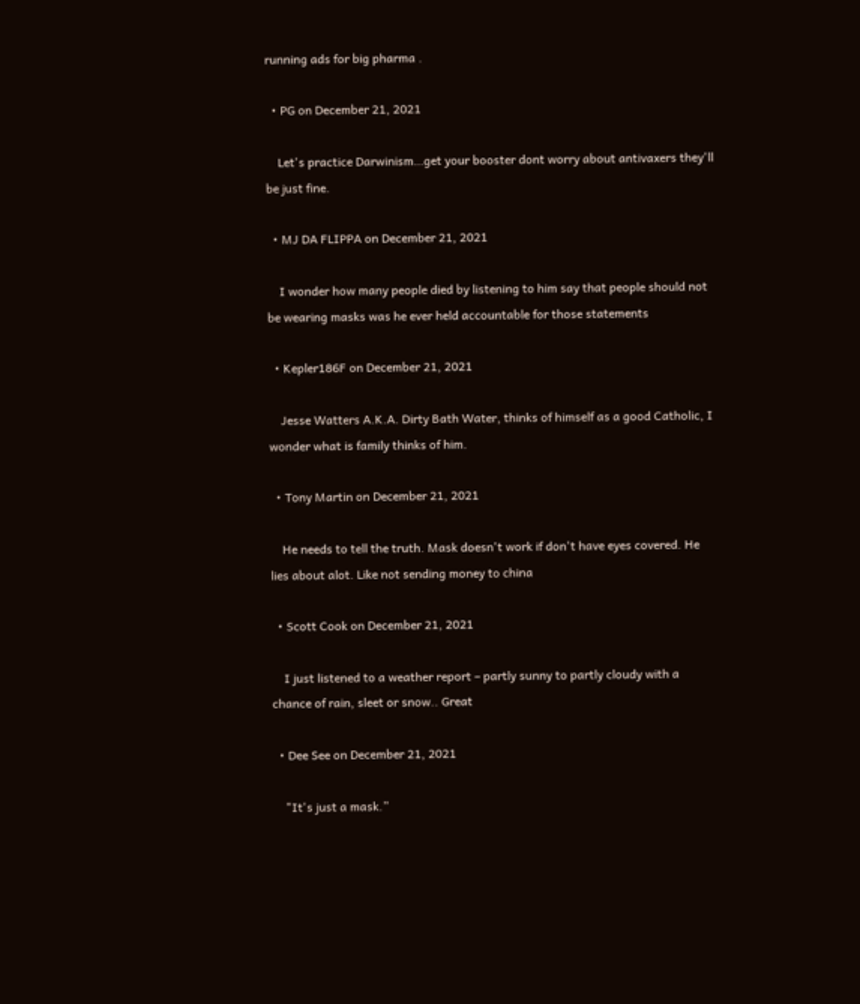running ads for big pharma .

  • PG on December 21, 2021

    Let's practice Darwinism…get your booster dont worry about antivaxers they'll be just fine.

  • MJ DA FLIPPA on December 21, 2021

    I wonder how many people died by listening to him say that people should not be wearing masks was he ever held accountable for those statements

  • Kepler186F on December 21, 2021

    Jesse Watters A.K.A. Dirty Bath Water, thinks of himself as a good Catholic, I wonder what is family thinks of him.

  • Tony Martin on December 21, 2021

    He needs to tell the truth. Mask doesn't work if don't have eyes covered. He lies about alot. Like not sending money to china

  • Scott Cook on December 21, 2021

    I just listened to a weather report – partly sunny to partly cloudy with a chance of rain, sleet or snow.. Great

  • Dee See on December 21, 2021

    "It's just a mask.”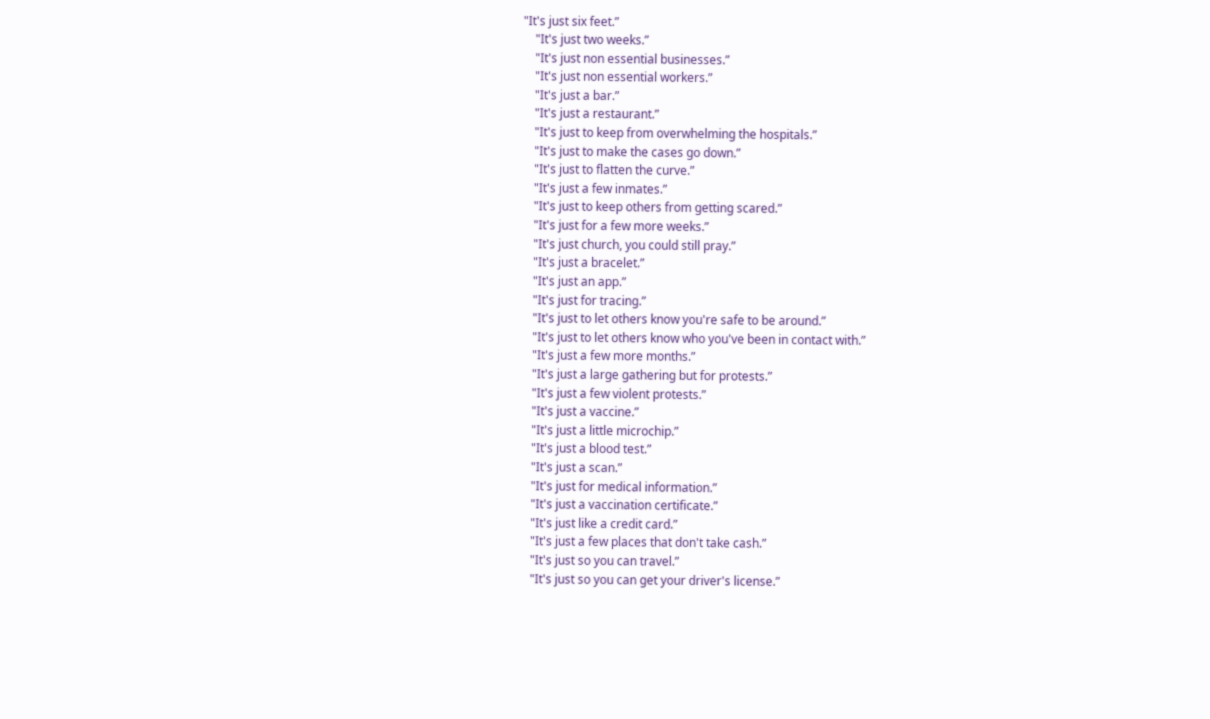"It's just six feet.”
    "It's just two weeks.”
    "It's just non essential businesses.”
    "It's just non essential workers.”
    "It's just a bar.”
    "It's just a restaurant.”
    "It's just to keep from overwhelming the hospitals.”
    "It's just to make the cases go down.”
    "It's just to flatten the curve.”
    "It's just a few inmates.”
    "It's just to keep others from getting scared.”
    "It's just for a few more weeks.”
    "It's just church, you could still pray.”
    "It's just a bracelet.”
    "It's just an app.”
    "It's just for tracing.”
    "It's just to let others know you're safe to be around.”
    "It's just to let others know who you've been in contact with.”
    "It's just a few more months.”
    "It's just a large gathering but for protests.”
    "It's just a few violent protests.”
    "It's just a vaccine.”
    "It's just a little microchip.”
    "It's just a blood test.”
    "It's just a scan.”
    "It's just for medical information.”
    "It's just a vaccination certificate.”
    "It's just like a credit card.”
    "It's just a few places that don't take cash.”
    "It's just so you can travel.”
    "It's just so you can get your driver's license.”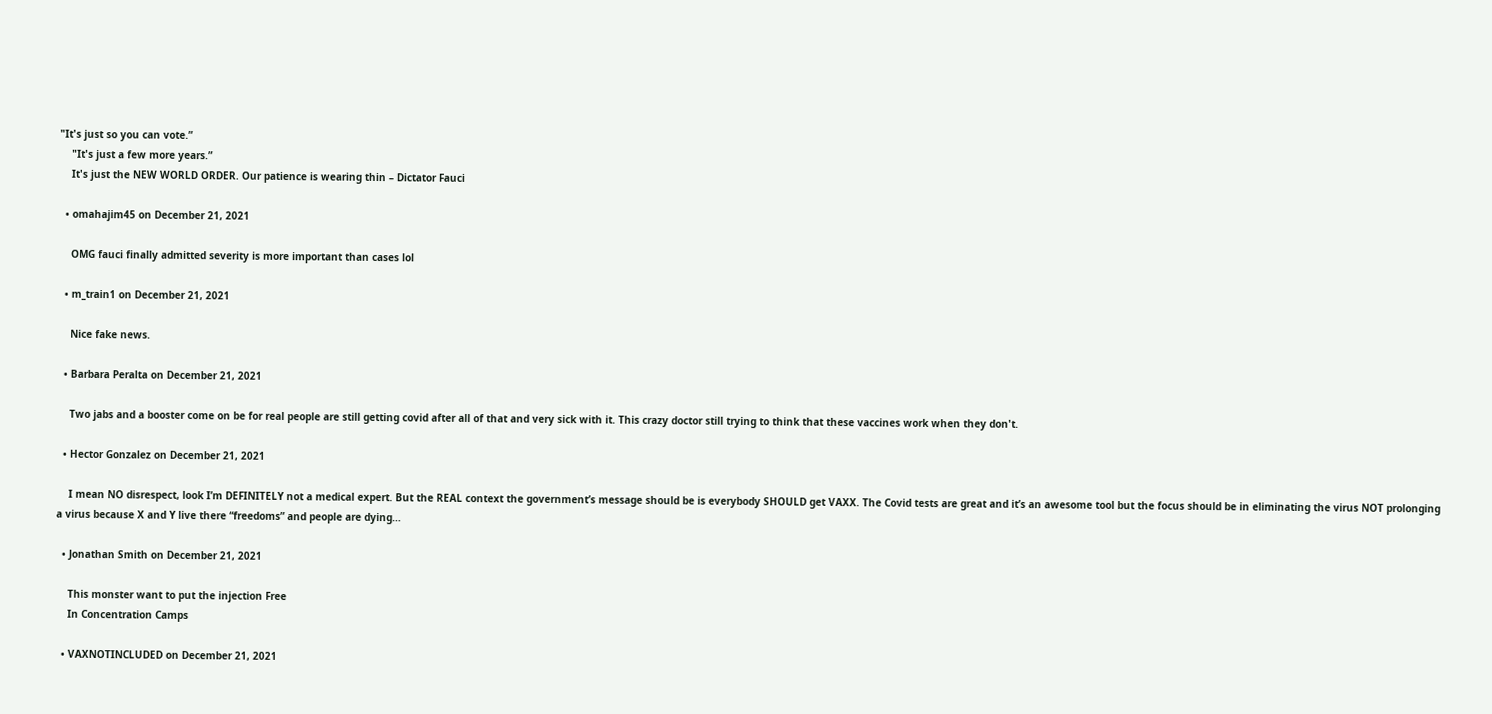"It's just so you can vote.”
    "It's just a few more years.”
    It's just the NEW WORLD ORDER. Our patience is wearing thin – Dictator Fauci

  • omahajim45 on December 21, 2021

    OMG fauci finally admitted severity is more important than cases lol

  • m_train1 on December 21, 2021

    Nice fake news.

  • Barbara Peralta on December 21, 2021

    Two jabs and a booster come on be for real people are still getting covid after all of that and very sick with it. This crazy doctor still trying to think that these vaccines work when they don't.

  • Hector Gonzalez on December 21, 2021

    I mean NO disrespect, look I’m DEFINITELY not a medical expert. But the REAL context the government’s message should be is everybody SHOULD get VAXX. The Covid tests are great and it’s an awesome tool but the focus should be in eliminating the virus NOT prolonging a virus because X and Y live there “freedoms” and people are dying…

  • Jonathan Smith on December 21, 2021

    This monster want to put the injection Free
    In Concentration Camps

  • VAXNOTINCLUDED on December 21, 2021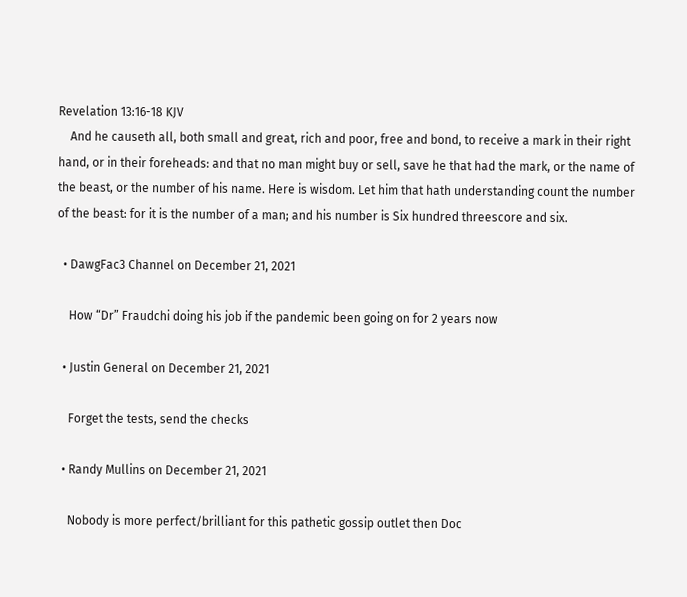Revelation 13:16-18 KJV
    And he causeth all, both small and great, rich and poor, free and bond, to receive a mark in their right hand, or in their foreheads: and that no man might buy or sell, save he that had the mark, or the name of the beast, or the number of his name. Here is wisdom. Let him that hath understanding count the number of the beast: for it is the number of a man; and his number is Six hundred threescore and six.

  • DawgFac3 Channel on December 21, 2021

    How “Dr” Fraudchi doing his job if the pandemic been going on for 2 years now

  • Justin General on December 21, 2021

    Forget the tests, send the checks

  • Randy Mullins on December 21, 2021

    Nobody is more perfect/brilliant for this pathetic gossip outlet then Doc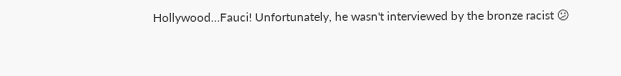Hollywood…Fauci! Unfortunately, he wasn't interviewed by the bronze racist 😕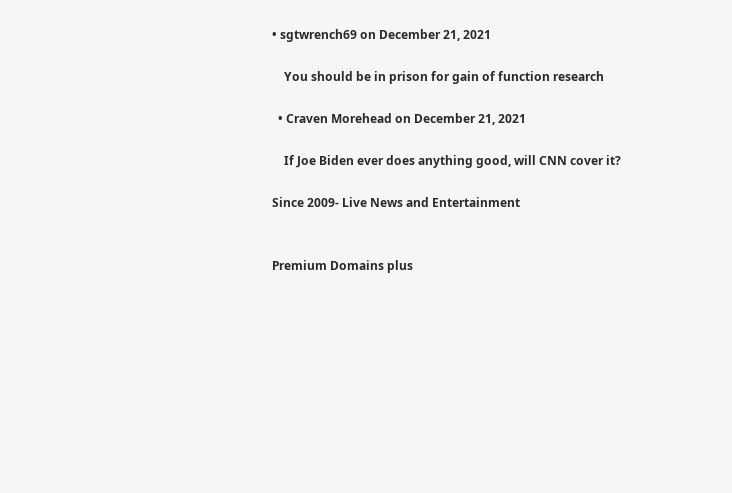• sgtwrench69 on December 21, 2021

    You should be in prison for gain of function research

  • Craven Morehead on December 21, 2021

    If Joe Biden ever does anything good, will CNN cover it?

Since 2009- Live News and Entertainment


Premium Domains plus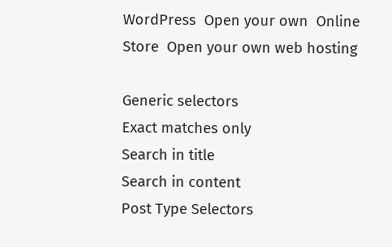WordPress  Open your own  Online Store  Open your own web hosting

Generic selectors
Exact matches only
Search in title
Search in content
Post Type Selectors